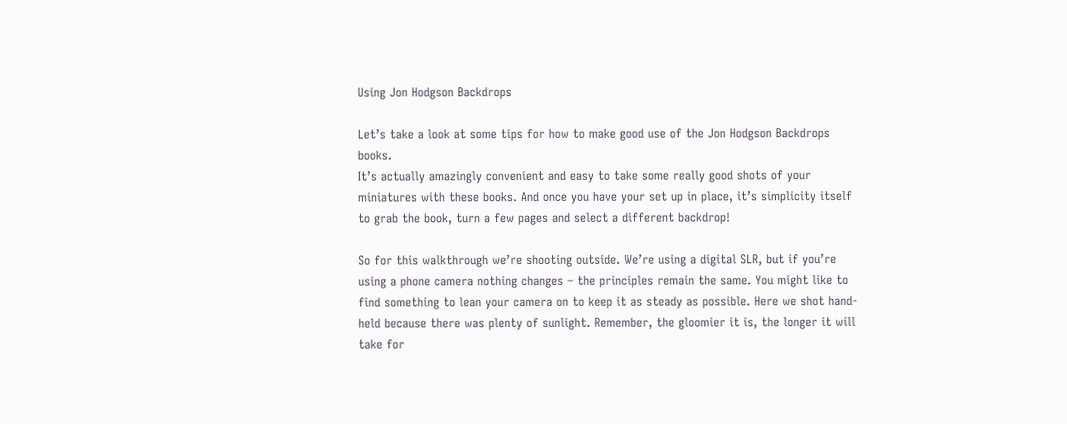Using Jon Hodgson Backdrops

Let’s take a look at some tips for how to make good use of the Jon Hodgson Backdrops books.
It’s actually amazingly convenient and easy to take some really good shots of your miniatures with these books. And once you have your set up in place, it’s simplicity itself to grab the book, turn a few pages and select a different backdrop!

So for this walkthrough we’re shooting outside. We’re using a digital SLR, but if you’re using a phone camera nothing changes – the principles remain the same. You might like to find something to lean your camera on to keep it as steady as possible. Here we shot hand-held because there was plenty of sunlight. Remember, the gloomier it is, the longer it will take for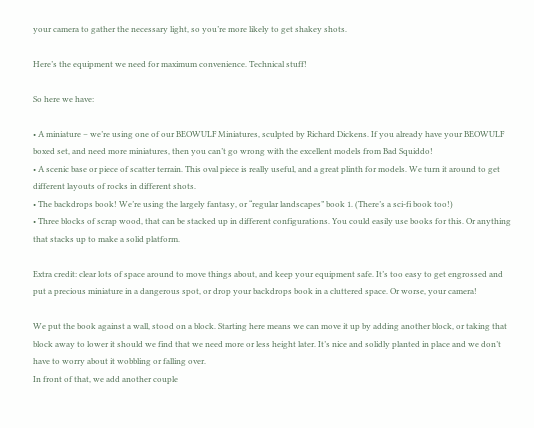your camera to gather the necessary light, so you’re more likely to get shakey shots.

Here’s the equipment we need for maximum convenience. Technical stuff!

So here we have:

• A miniature – we’re using one of our BEOWULF Miniatures, sculpted by Richard Dickens. If you already have your BEOWULF boxed set, and need more miniatures, then you can’t go wrong with the excellent models from Bad Squiddo!
• A scenic base or piece of scatter terrain. This oval piece is really useful, and a great plinth for models. We turn it around to get different layouts of rocks in different shots.
• The backdrops book! We’re using the largely fantasy, or “regular landscapes” book 1. (There’s a sci-fi book too!)
• Three blocks of scrap wood, that can be stacked up in different configurations. You could easily use books for this. Or anything that stacks up to make a solid platform.

Extra credit: clear lots of space around to move things about, and keep your equipment safe. It’s too easy to get engrossed and put a precious miniature in a dangerous spot, or drop your backdrops book in a cluttered space. Or worse, your camera!

We put the book against a wall, stood on a block. Starting here means we can move it up by adding another block, or taking that block away to lower it should we find that we need more or less height later. It’s nice and solidly planted in place and we don’t have to worry about it wobbling or falling over.
In front of that, we add another couple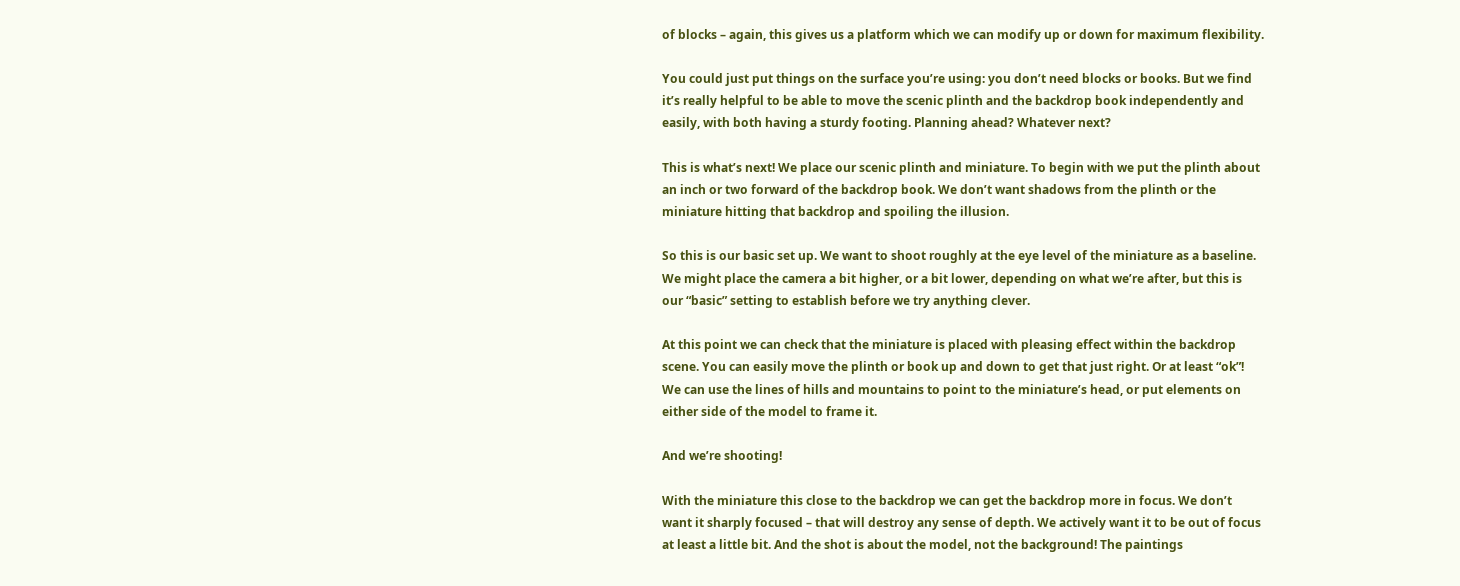of blocks – again, this gives us a platform which we can modify up or down for maximum flexibility.

You could just put things on the surface you’re using: you don’t need blocks or books. But we find it’s really helpful to be able to move the scenic plinth and the backdrop book independently and easily, with both having a sturdy footing. Planning ahead? Whatever next?

This is what’s next! We place our scenic plinth and miniature. To begin with we put the plinth about an inch or two forward of the backdrop book. We don’t want shadows from the plinth or the miniature hitting that backdrop and spoiling the illusion.

So this is our basic set up. We want to shoot roughly at the eye level of the miniature as a baseline. We might place the camera a bit higher, or a bit lower, depending on what we’re after, but this is our “basic” setting to establish before we try anything clever.

At this point we can check that the miniature is placed with pleasing effect within the backdrop scene. You can easily move the plinth or book up and down to get that just right. Or at least “ok”! We can use the lines of hills and mountains to point to the miniature’s head, or put elements on either side of the model to frame it.

And we’re shooting!

With the miniature this close to the backdrop we can get the backdrop more in focus. We don’t want it sharply focused – that will destroy any sense of depth. We actively want it to be out of focus at least a little bit. And the shot is about the model, not the background! The paintings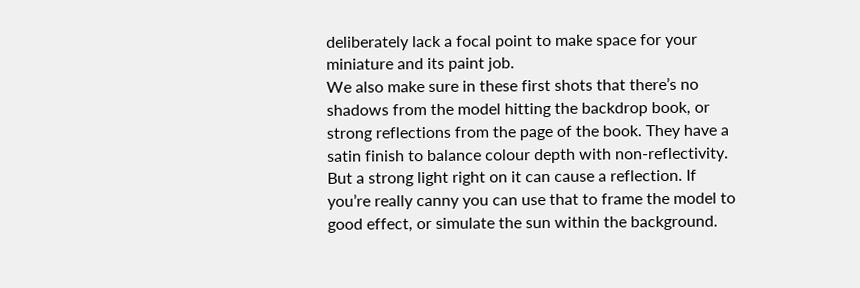deliberately lack a focal point to make space for your miniature and its paint job.
We also make sure in these first shots that there’s no shadows from the model hitting the backdrop book, or strong reflections from the page of the book. They have a satin finish to balance colour depth with non-reflectivity. But a strong light right on it can cause a reflection. If you’re really canny you can use that to frame the model to good effect, or simulate the sun within the background.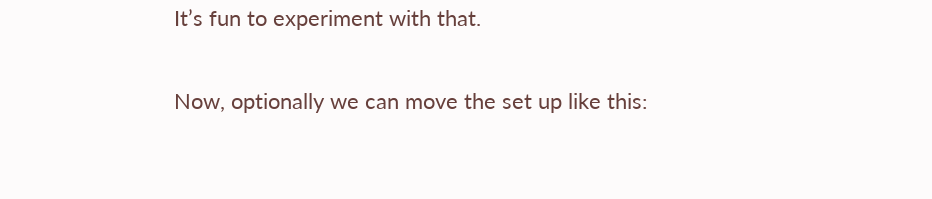It’s fun to experiment with that.

Now, optionally we can move the set up like this: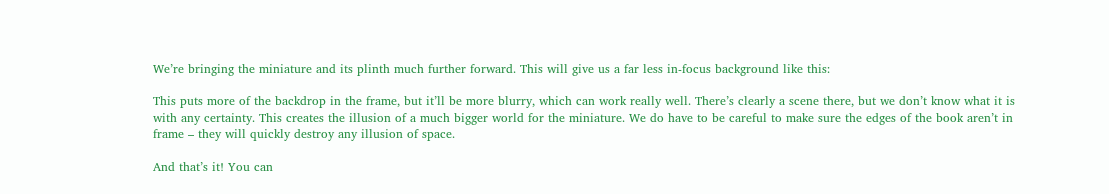We’re bringing the miniature and its plinth much further forward. This will give us a far less in-focus background like this:

This puts more of the backdrop in the frame, but it’ll be more blurry, which can work really well. There’s clearly a scene there, but we don’t know what it is with any certainty. This creates the illusion of a much bigger world for the miniature. We do have to be careful to make sure the edges of the book aren’t in frame – they will quickly destroy any illusion of space.

And that’s it! You can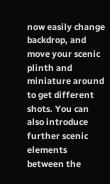now easily change backdrop, and move your scenic plinth and miniature around to get different shots. You can also introduce further scenic elements between the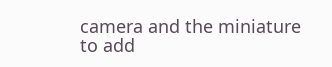camera and the miniature to add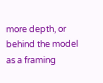more depth, or behind the model as a framing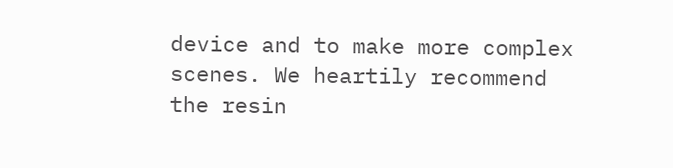device and to make more complex scenes. We heartily recommend the resin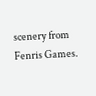scenery from Fenris Games.